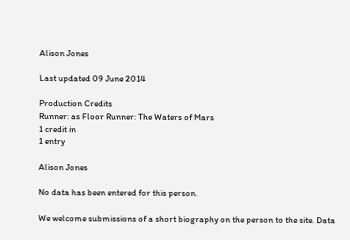Alison Jones

Last updated 09 June 2014

Production Credits
Runner: as Floor Runner: The Waters of Mars
1 credit in
1 entry

Alison Jones

No data has been entered for this person.

We welcome submissions of a short biography on the person to the site. Data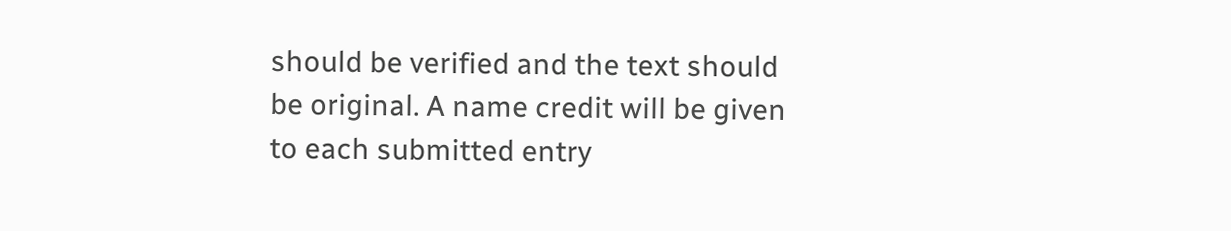should be verified and the text should be original. A name credit will be given to each submitted entry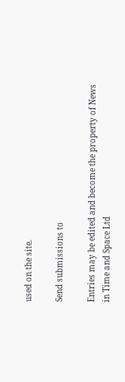used on the site.

Send submissions to

Entries may be edited and become the property of News in Time and Space Ltd